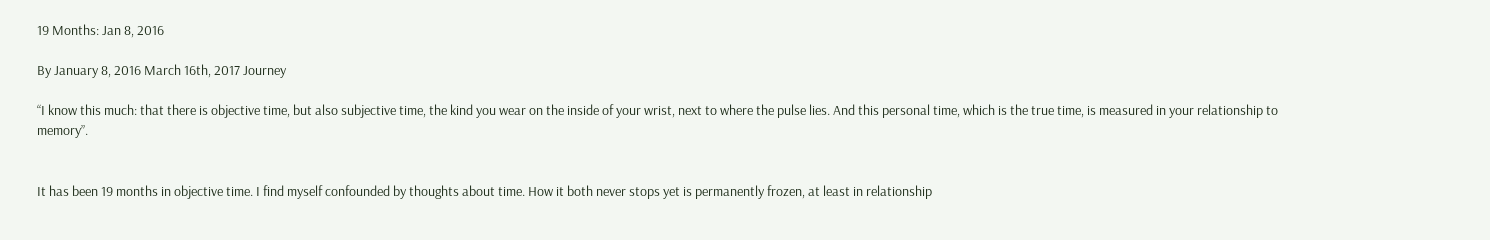19 Months: Jan 8, 2016

By January 8, 2016 March 16th, 2017 Journey

“I know this much: that there is objective time, but also subjective time, the kind you wear on the inside of your wrist, next to where the pulse lies. And this personal time, which is the true time, is measured in your relationship to memory”.


It has been 19 months in objective time. I find myself confounded by thoughts about time. How it both never stops yet is permanently frozen, at least in relationship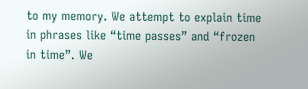to my memory. We attempt to explain time in phrases like “time passes” and “frozen in time”. We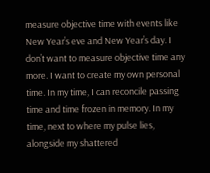measure objective time with events like New Year’s eve and New Year’s day. I don’t want to measure objective time any more. I want to create my own personal time. In my time, I can reconcile passing time and time frozen in memory. In my time, next to where my pulse lies, alongside my shattered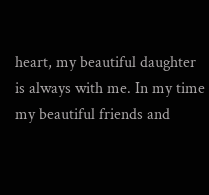heart, my beautiful daughter is always with me. In my time my beautiful friends and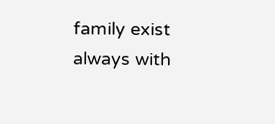family exist always with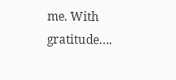me. With gratitude….